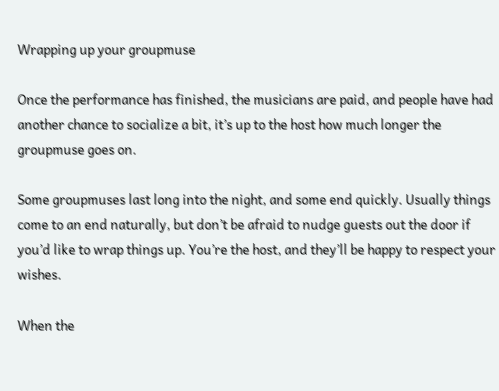Wrapping up your groupmuse

Once the performance has finished, the musicians are paid, and people have had another chance to socialize a bit, it’s up to the host how much longer the groupmuse goes on.

Some groupmuses last long into the night, and some end quickly. Usually things come to an end naturally, but don’t be afraid to nudge guests out the door if you’d like to wrap things up. You’re the host, and they’ll be happy to respect your wishes.

When the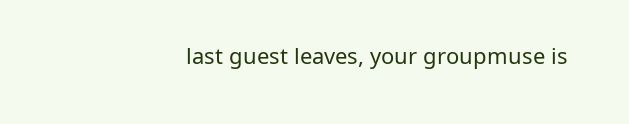last guest leaves, your groupmuse is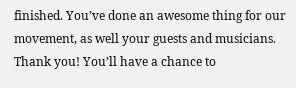finished. You’ve done an awesome thing for our movement, as well your guests and musicians. Thank you! You’ll have a chance to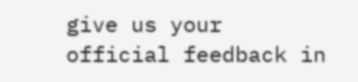give us your official feedback in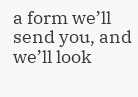a form we’ll send you, and we’ll look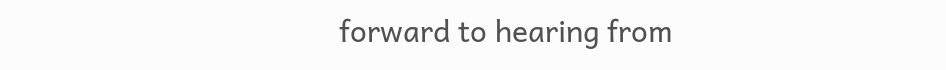forward to hearing from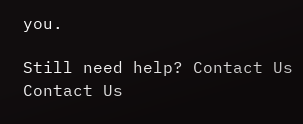you.

Still need help? Contact Us Contact Us